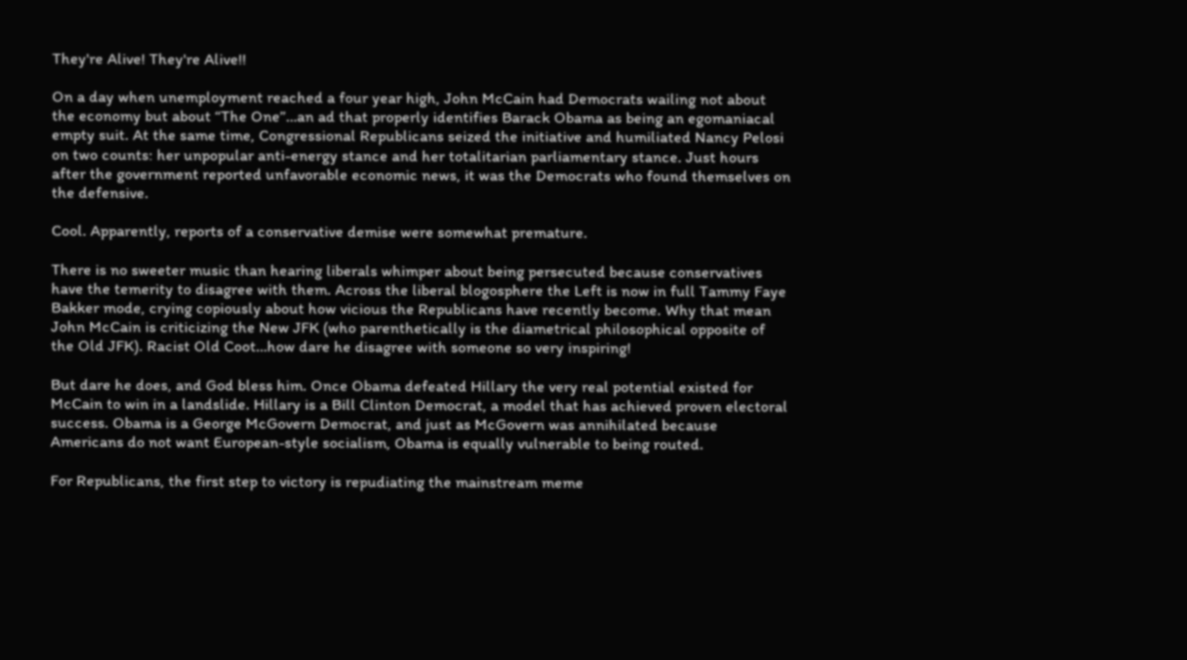They're Alive! They're Alive!!

On a day when unemployment reached a four year high, John McCain had Democrats wailing not about the economy but about “The One”…an ad that properly identifies Barack Obama as being an egomaniacal empty suit. At the same time, Congressional Republicans seized the initiative and humiliated Nancy Pelosi on two counts: her unpopular anti-energy stance and her totalitarian parliamentary stance. Just hours after the government reported unfavorable economic news, it was the Democrats who found themselves on the defensive.

Cool. Apparently, reports of a conservative demise were somewhat premature.

There is no sweeter music than hearing liberals whimper about being persecuted because conservatives have the temerity to disagree with them. Across the liberal blogosphere the Left is now in full Tammy Faye Bakker mode, crying copiously about how vicious the Republicans have recently become. Why that mean John McCain is criticizing the New JFK (who parenthetically is the diametrical philosophical opposite of the Old JFK). Racist Old Coot…how dare he disagree with someone so very inspiring!

But dare he does, and God bless him. Once Obama defeated Hillary the very real potential existed for McCain to win in a landslide. Hillary is a Bill Clinton Democrat, a model that has achieved proven electoral success. Obama is a George McGovern Democrat, and just as McGovern was annihilated because Americans do not want European-style socialism, Obama is equally vulnerable to being routed.

For Republicans, the first step to victory is repudiating the mainstream meme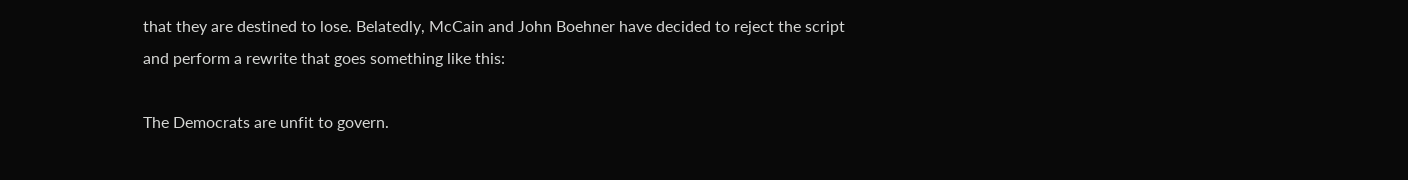that they are destined to lose. Belatedly, McCain and John Boehner have decided to reject the script and perform a rewrite that goes something like this:

The Democrats are unfit to govern.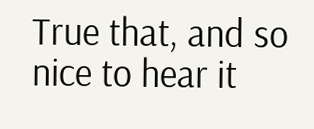True that, and so nice to hear it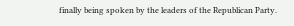finally being spoken by the leaders of the Republican Party.